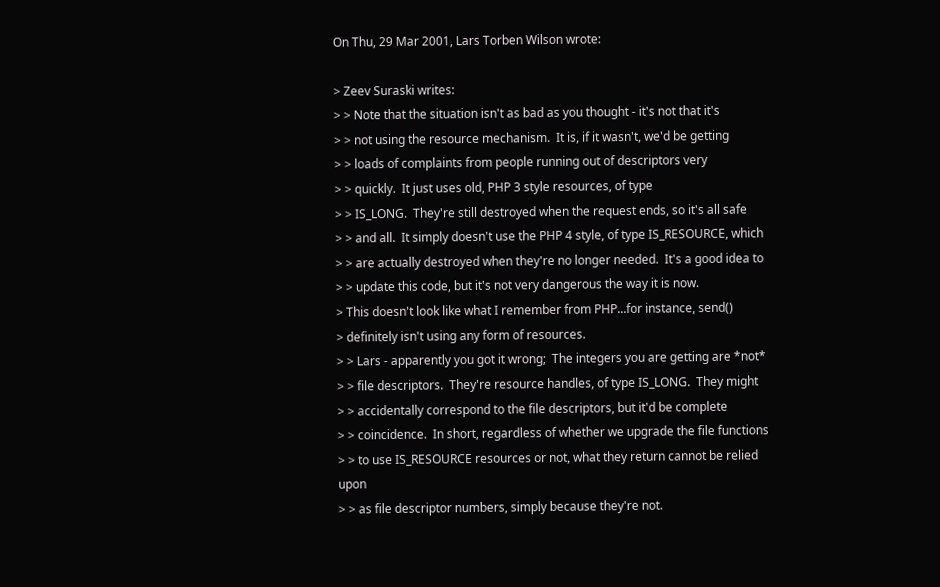On Thu, 29 Mar 2001, Lars Torben Wilson wrote:

> Zeev Suraski writes:
> > Note that the situation isn't as bad as you thought - it's not that it's
> > not using the resource mechanism.  It is, if it wasn't, we'd be getting
> > loads of complaints from people running out of descriptors very
> > quickly.  It just uses old, PHP 3 style resources, of type
> > IS_LONG.  They're still destroyed when the request ends, so it's all safe
> > and all.  It simply doesn't use the PHP 4 style, of type IS_RESOURCE, which
> > are actually destroyed when they're no longer needed.  It's a good idea to
> > update this code, but it's not very dangerous the way it is now.
> This doesn't look like what I remember from PHP...for instance, send()
> definitely isn't using any form of resources.
> > Lars - apparently you got it wrong;  The integers you are getting are *not*
> > file descriptors.  They're resource handles, of type IS_LONG.  They might
> > accidentally correspond to the file descriptors, but it'd be complete
> > coincidence.  In short, regardless of whether we upgrade the file functions
> > to use IS_RESOURCE resources or not, what they return cannot be relied upon
> > as file descriptor numbers, simply because they're not.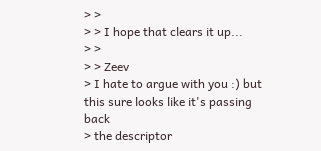> >
> > I hope that clears it up...
> >
> > Zeev
> I hate to argue with you :) but this sure looks like it's passing back
> the descriptor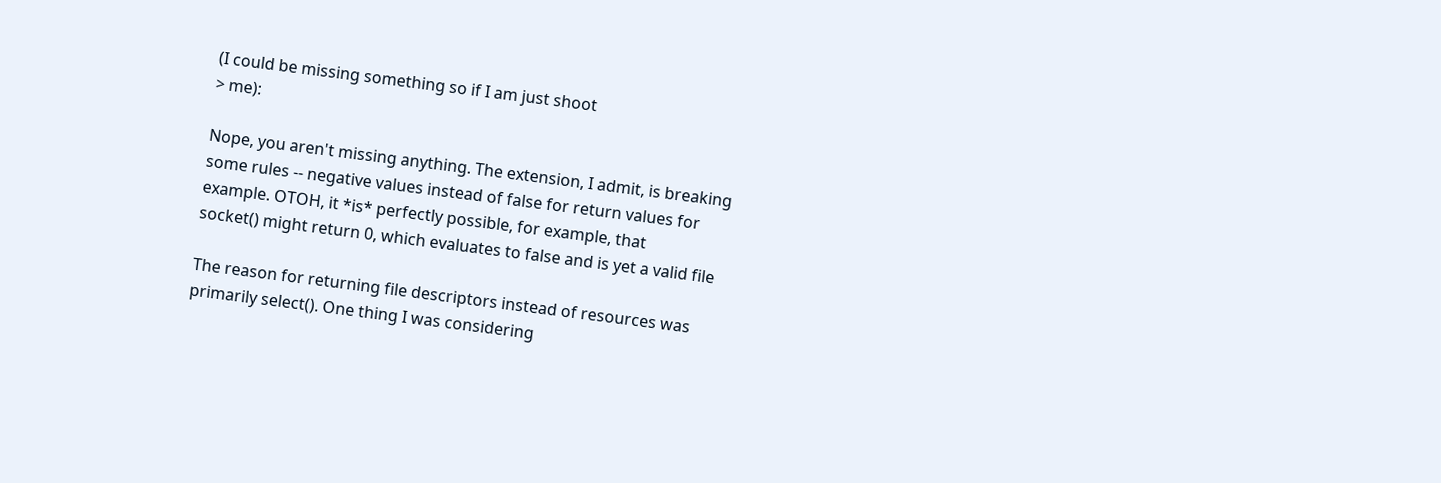(I could be missing something so if I am just shoot
> me):

Nope, you aren't missing anything. The extension, I admit, is breaking
some rules -- negative values instead of false for return values for
example. OTOH, it *is* perfectly possible, for example, that
socket() might return 0, which evaluates to false and is yet a valid file

The reason for returning file descriptors instead of resources was
primarily select(). One thing I was considering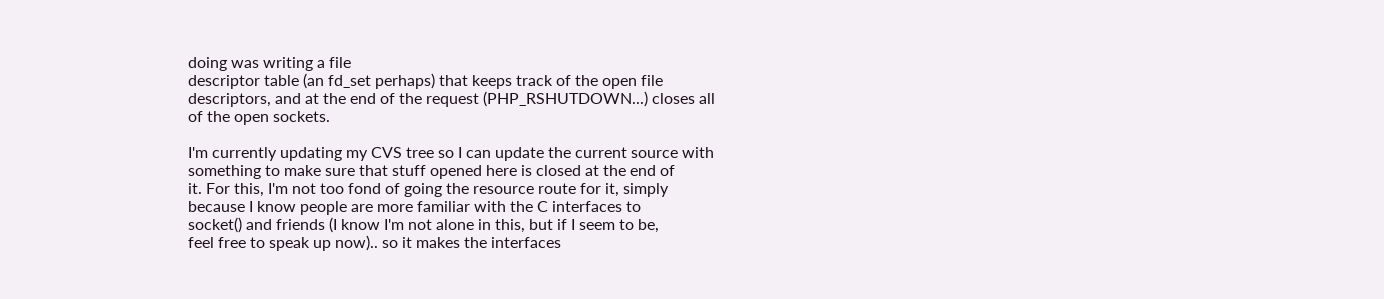doing was writing a file
descriptor table (an fd_set perhaps) that keeps track of the open file
descriptors, and at the end of the request (PHP_RSHUTDOWN...) closes all
of the open sockets.

I'm currently updating my CVS tree so I can update the current source with
something to make sure that stuff opened here is closed at the end of
it. For this, I'm not too fond of going the resource route for it, simply
because I know people are more familiar with the C interfaces to
socket() and friends (I know I'm not alone in this, but if I seem to be,
feel free to speak up now).. so it makes the interfaces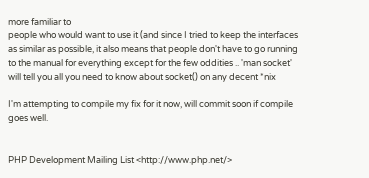more familiar to
people who would want to use it (and since I tried to keep the interfaces
as similar as possible, it also means that people don't have to go running
to the manual for everything except for the few oddities .. 'man socket'
will tell you all you need to know about socket() on any decent *nix

I'm attempting to compile my fix for it now, will commit soon if compile
goes well.


PHP Development Mailing List <http://www.php.net/>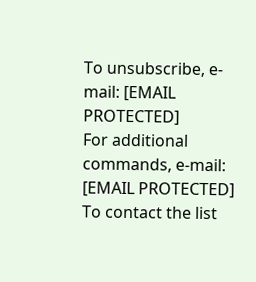To unsubscribe, e-mail: [EMAIL PROTECTED]
For additional commands, e-mail: [EMAIL PROTECTED]
To contact the list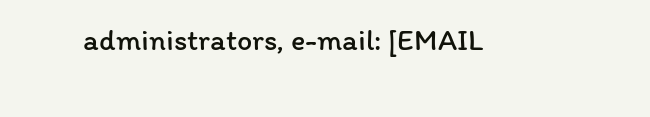administrators, e-mail: [EMAIL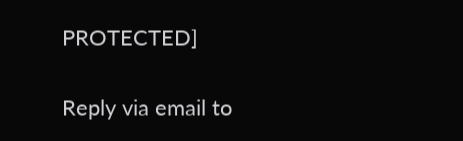PROTECTED]

Reply via email to